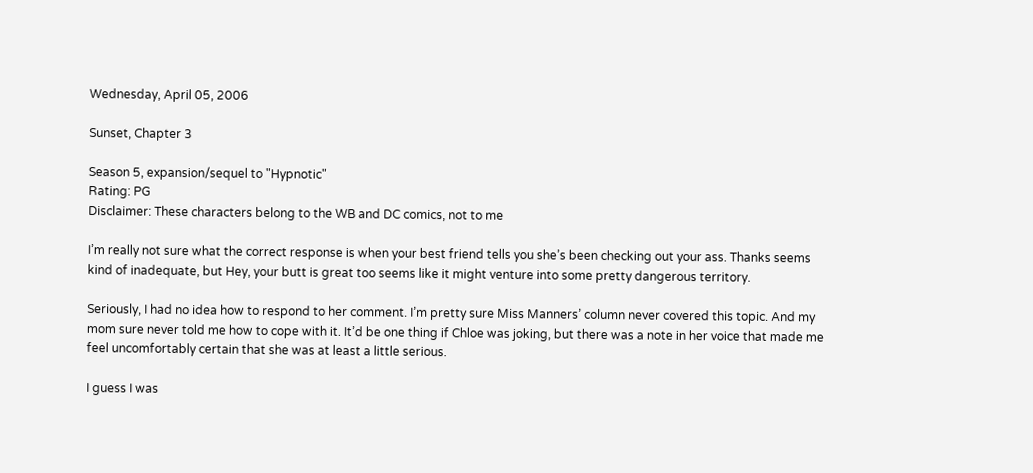Wednesday, April 05, 2006

Sunset, Chapter 3

Season 5, expansion/sequel to "Hypnotic"
Rating: PG
Disclaimer: These characters belong to the WB and DC comics, not to me

I’m really not sure what the correct response is when your best friend tells you she’s been checking out your ass. Thanks seems kind of inadequate, but Hey, your butt is great too seems like it might venture into some pretty dangerous territory.

Seriously, I had no idea how to respond to her comment. I’m pretty sure Miss Manners’ column never covered this topic. And my mom sure never told me how to cope with it. It’d be one thing if Chloe was joking, but there was a note in her voice that made me feel uncomfortably certain that she was at least a little serious.

I guess I was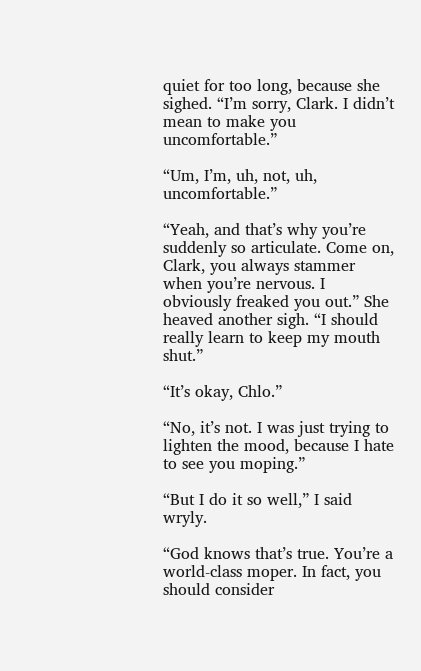quiet for too long, because she sighed. “I’m sorry, Clark. I didn’t mean to make you uncomfortable.”

“Um, I’m, uh, not, uh, uncomfortable.”

“Yeah, and that’s why you’re suddenly so articulate. Come on, Clark, you always stammer when you’re nervous. I obviously freaked you out.” She heaved another sigh. “I should really learn to keep my mouth shut.”

“It’s okay, Chlo.”

“No, it’s not. I was just trying to lighten the mood, because I hate to see you moping.”

“But I do it so well,” I said wryly.

“God knows that’s true. You’re a world-class moper. In fact, you should consider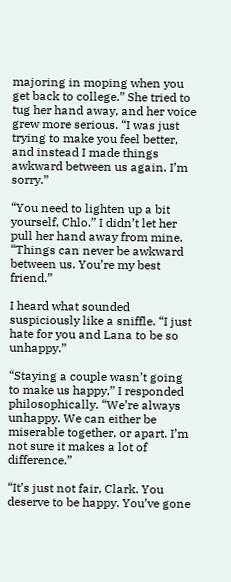majoring in moping when you get back to college.” She tried to tug her hand away, and her voice grew more serious. “I was just trying to make you feel better, and instead I made things awkward between us again. I’m sorry.”

“You need to lighten up a bit yourself, Chlo.” I didn’t let her pull her hand away from mine. “Things can never be awkward between us. You’re my best friend.”

I heard what sounded suspiciously like a sniffle. “I just hate for you and Lana to be so unhappy.”

“Staying a couple wasn’t going to make us happy,” I responded philosophically. “We’re always unhappy. We can either be miserable together, or apart. I’m not sure it makes a lot of difference.”

“It’s just not fair, Clark. You deserve to be happy. You’ve gone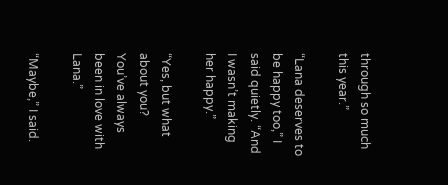through so much this year.”

“Lana deserves to be happy too,” I said quietly. “And I wasn’t making her happy.”

“Yes, but what about you? You’ve always been in love with Lana.”

“Maybe,” I said.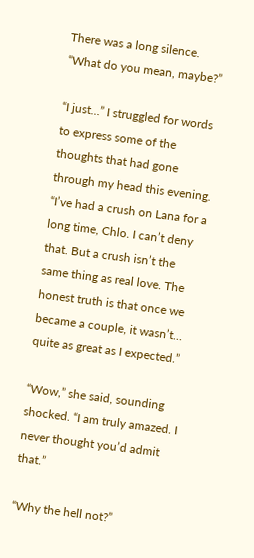There was a long silence. “What do you mean, maybe?”

“I just…” I struggled for words to express some of the thoughts that had gone through my head this evening. “I’ve had a crush on Lana for a long time, Chlo. I can’t deny that. But a crush isn’t the same thing as real love. The honest truth is that once we became a couple, it wasn’t… quite as great as I expected.”

“Wow,” she said, sounding shocked. “I am truly amazed. I never thought you’d admit that.”

“Why the hell not?”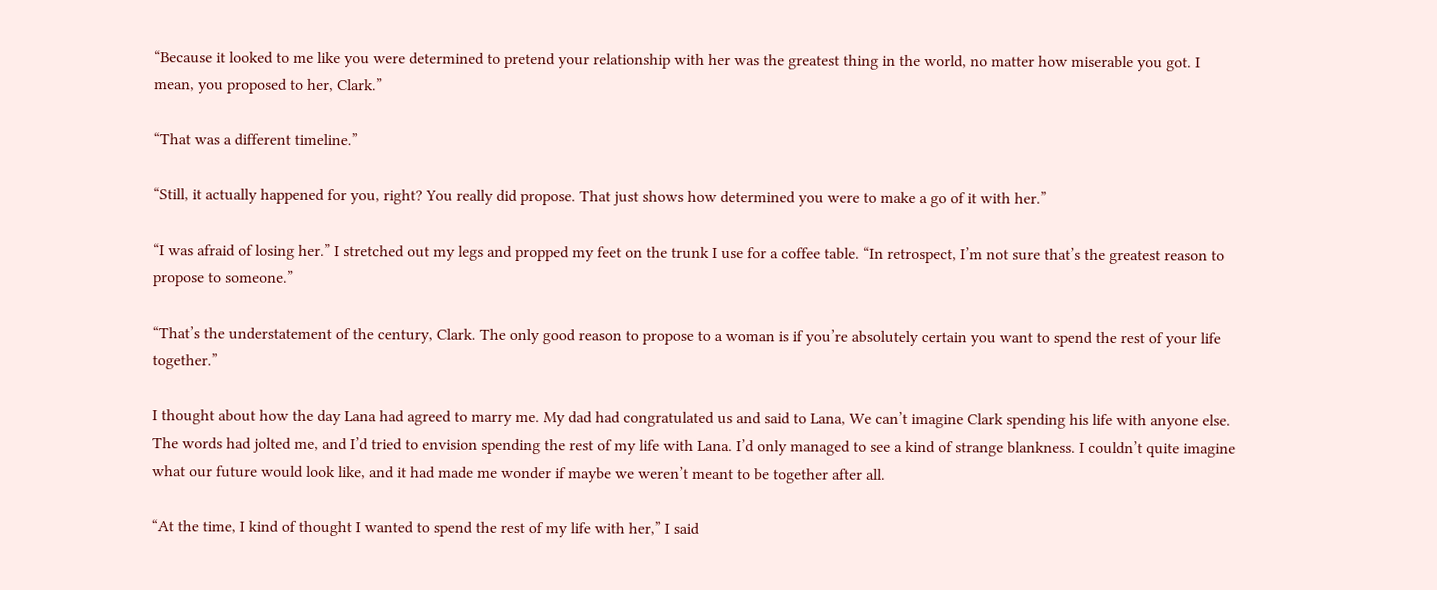“Because it looked to me like you were determined to pretend your relationship with her was the greatest thing in the world, no matter how miserable you got. I mean, you proposed to her, Clark.”

“That was a different timeline.”

“Still, it actually happened for you, right? You really did propose. That just shows how determined you were to make a go of it with her.”

“I was afraid of losing her.” I stretched out my legs and propped my feet on the trunk I use for a coffee table. “In retrospect, I’m not sure that’s the greatest reason to propose to someone.”

“That’s the understatement of the century, Clark. The only good reason to propose to a woman is if you’re absolutely certain you want to spend the rest of your life together.”

I thought about how the day Lana had agreed to marry me. My dad had congratulated us and said to Lana, We can’t imagine Clark spending his life with anyone else. The words had jolted me, and I’d tried to envision spending the rest of my life with Lana. I’d only managed to see a kind of strange blankness. I couldn’t quite imagine what our future would look like, and it had made me wonder if maybe we weren’t meant to be together after all.

“At the time, I kind of thought I wanted to spend the rest of my life with her,” I said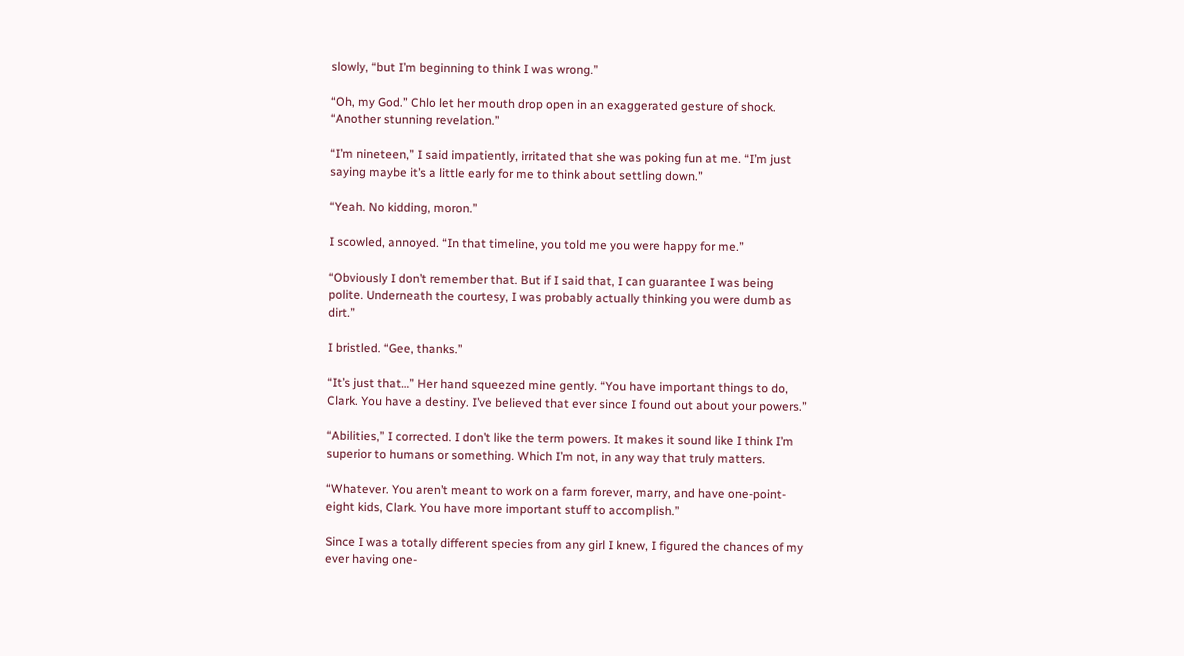slowly, “but I’m beginning to think I was wrong.”

“Oh, my God.” Chlo let her mouth drop open in an exaggerated gesture of shock. “Another stunning revelation.”

“I’m nineteen,” I said impatiently, irritated that she was poking fun at me. “I’m just saying maybe it’s a little early for me to think about settling down.”

“Yeah. No kidding, moron.”

I scowled, annoyed. “In that timeline, you told me you were happy for me.”

“Obviously I don’t remember that. But if I said that, I can guarantee I was being polite. Underneath the courtesy, I was probably actually thinking you were dumb as dirt.”

I bristled. “Gee, thanks.”

“It’s just that…” Her hand squeezed mine gently. “You have important things to do, Clark. You have a destiny. I’ve believed that ever since I found out about your powers.”

“Abilities,” I corrected. I don’t like the term powers. It makes it sound like I think I’m superior to humans or something. Which I’m not, in any way that truly matters.

“Whatever. You aren’t meant to work on a farm forever, marry, and have one-point-eight kids, Clark. You have more important stuff to accomplish.”

Since I was a totally different species from any girl I knew, I figured the chances of my ever having one-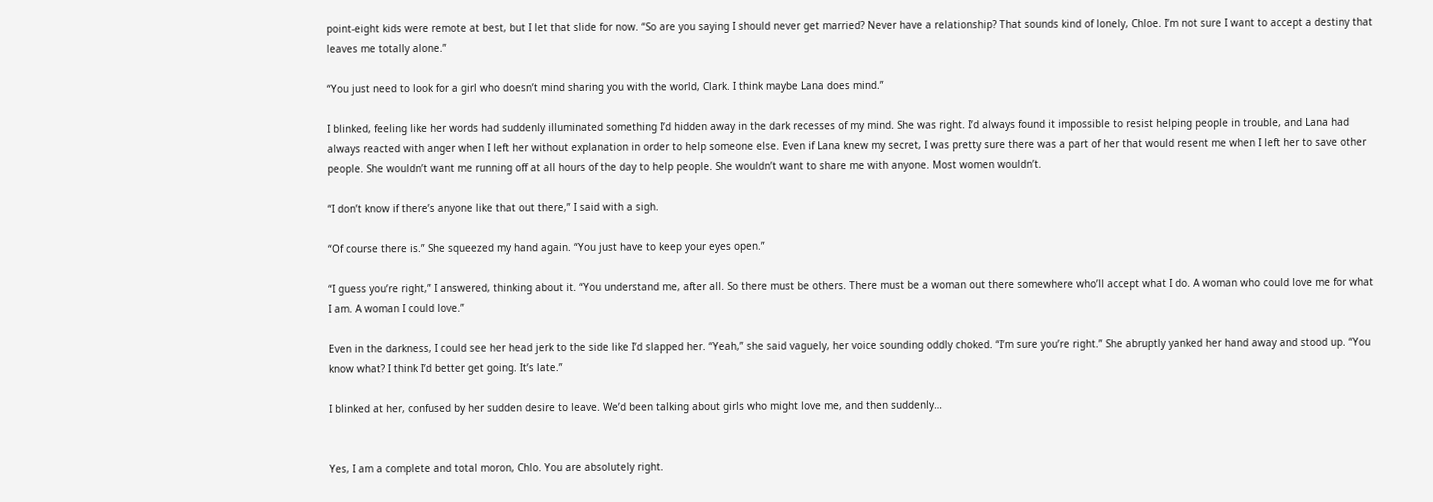point-eight kids were remote at best, but I let that slide for now. “So are you saying I should never get married? Never have a relationship? That sounds kind of lonely, Chloe. I’m not sure I want to accept a destiny that leaves me totally alone.”

“You just need to look for a girl who doesn’t mind sharing you with the world, Clark. I think maybe Lana does mind.”

I blinked, feeling like her words had suddenly illuminated something I’d hidden away in the dark recesses of my mind. She was right. I’d always found it impossible to resist helping people in trouble, and Lana had always reacted with anger when I left her without explanation in order to help someone else. Even if Lana knew my secret, I was pretty sure there was a part of her that would resent me when I left her to save other people. She wouldn’t want me running off at all hours of the day to help people. She wouldn’t want to share me with anyone. Most women wouldn’t.

“I don’t know if there’s anyone like that out there,” I said with a sigh.

“Of course there is.” She squeezed my hand again. “You just have to keep your eyes open.”

“I guess you’re right,” I answered, thinking about it. “You understand me, after all. So there must be others. There must be a woman out there somewhere who’ll accept what I do. A woman who could love me for what I am. A woman I could love.”

Even in the darkness, I could see her head jerk to the side like I’d slapped her. “Yeah,” she said vaguely, her voice sounding oddly choked. “I’m sure you’re right.” She abruptly yanked her hand away and stood up. “You know what? I think I’d better get going. It’s late.”

I blinked at her, confused by her sudden desire to leave. We’d been talking about girls who might love me, and then suddenly…


Yes, I am a complete and total moron, Chlo. You are absolutely right.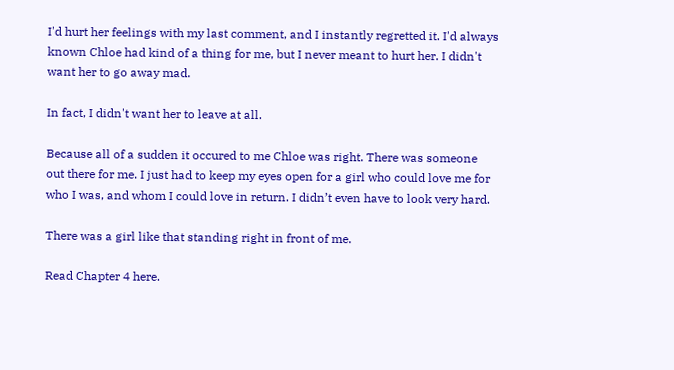I'd hurt her feelings with my last comment, and I instantly regretted it. I'd always known Chloe had kind of a thing for me, but I never meant to hurt her. I didn't want her to go away mad.

In fact, I didn't want her to leave at all.

Because all of a sudden it occured to me Chloe was right. There was someone out there for me. I just had to keep my eyes open for a girl who could love me for who I was, and whom I could love in return. I didn’t even have to look very hard.

There was a girl like that standing right in front of me.

Read Chapter 4 here.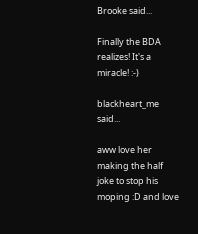Brooke said...

Finally the BDA realizes! It's a miracle! :-)

blackheart_me said...

aww love her making the half joke to stop his moping :D and love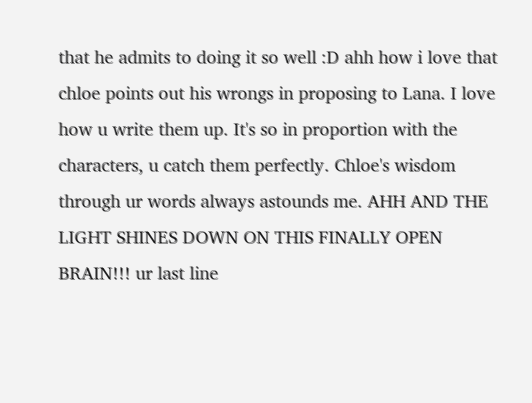that he admits to doing it so well :D ahh how i love that chloe points out his wrongs in proposing to Lana. I love how u write them up. It's so in proportion with the characters, u catch them perfectly. Chloe's wisdom through ur words always astounds me. AHH AND THE LIGHT SHINES DOWN ON THIS FINALLY OPEN BRAIN!!! ur last line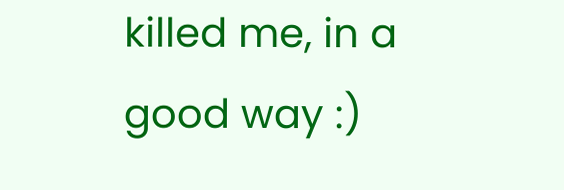killed me, in a good way :)